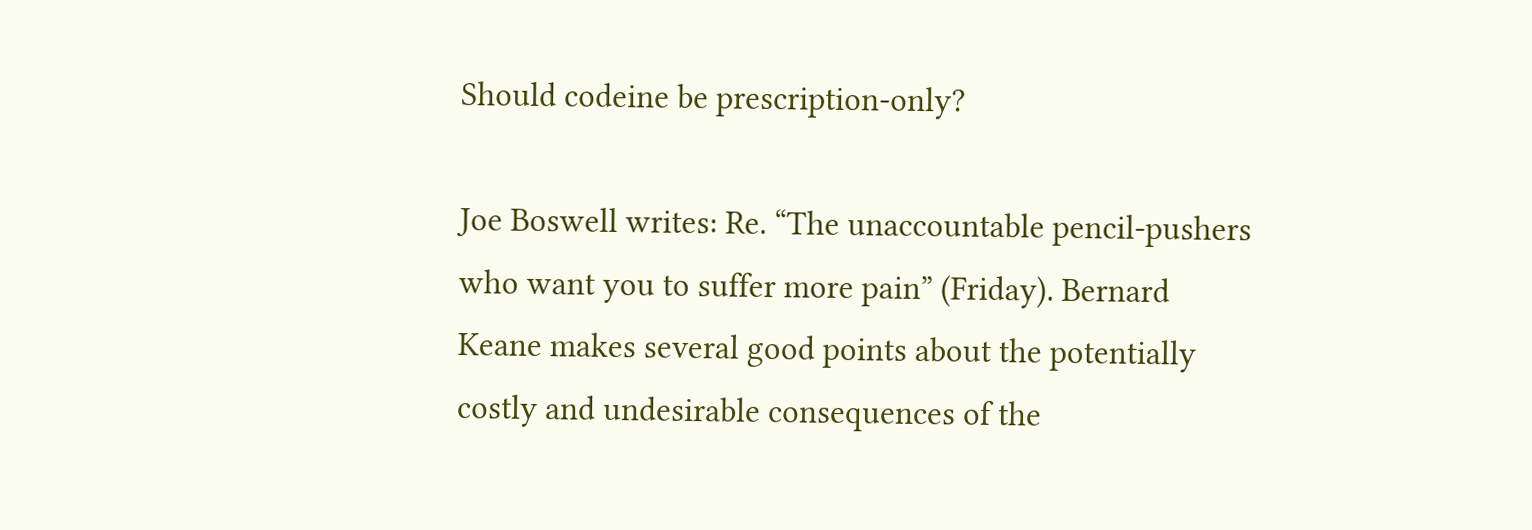Should codeine be prescription-only?

Joe Boswell writes: Re. “The unaccountable pencil-pushers who want you to suffer more pain” (Friday). Bernard Keane makes several good points about the potentially costly and undesirable consequences of the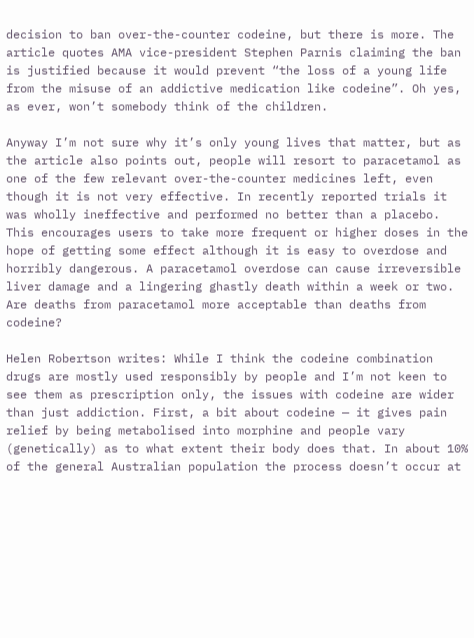decision to ban over-the-counter codeine, but there is more. The article quotes AMA vice-president Stephen Parnis claiming the ban is justified because it would prevent “the loss of a young life from the misuse of an addictive medication like codeine”. Oh yes, as ever, won’t somebody think of the children.

Anyway I’m not sure why it’s only young lives that matter, but as the article also points out, people will resort to paracetamol as one of the few relevant over-the-counter medicines left, even though it is not very effective. In recently reported trials it was wholly ineffective and performed no better than a placebo. This encourages users to take more frequent or higher doses in the hope of getting some effect although it is easy to overdose and horribly dangerous. A paracetamol overdose can cause irreversible liver damage and a lingering ghastly death within a week or two. Are deaths from paracetamol more acceptable than deaths from codeine?

Helen Robertson writes: While I think the codeine combination drugs are mostly used responsibly by people and I’m not keen to see them as prescription only, the issues with codeine are wider than just addiction. First, a bit about codeine — it gives pain relief by being metabolised into morphine and people vary (genetically) as to what extent their body does that. In about 10% of the general Australian population the process doesn’t occur at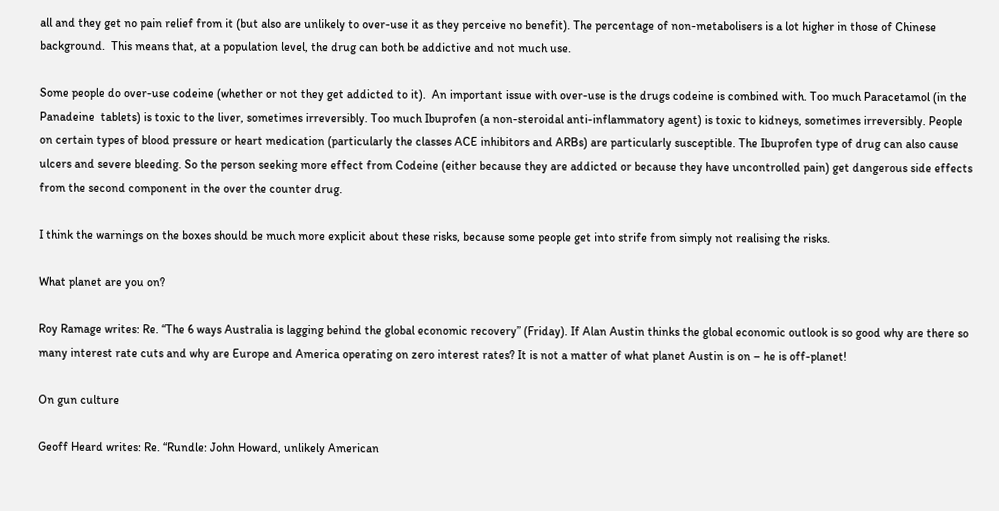all and they get no pain relief from it (but also are unlikely to over-use it as they perceive no benefit). The percentage of non-metabolisers is a lot higher in those of Chinese background.  This means that, at a population level, the drug can both be addictive and not much use.

Some people do over-use codeine (whether or not they get addicted to it).  An important issue with over-use is the drugs codeine is combined with. Too much Paracetamol (in the Panadeine  tablets) is toxic to the liver, sometimes irreversibly. Too much Ibuprofen (a non-steroidal anti-inflammatory agent) is toxic to kidneys, sometimes irreversibly. People on certain types of blood pressure or heart medication (particularly the classes ACE inhibitors and ARBs) are particularly susceptible. The Ibuprofen type of drug can also cause ulcers and severe bleeding. So the person seeking more effect from Codeine (either because they are addicted or because they have uncontrolled pain) get dangerous side effects from the second component in the over the counter drug.

I think the warnings on the boxes should be much more explicit about these risks, because some people get into strife from simply not realising the risks.

What planet are you on?

Roy Ramage writes: Re. “The 6 ways Australia is lagging behind the global economic recovery” (Friday). If Alan Austin thinks the global economic outlook is so good why are there so many interest rate cuts and why are Europe and America operating on zero interest rates? It is not a matter of what planet Austin is on – he is off-planet!

On gun culture

Geoff Heard writes: Re. “Rundle: John Howard, unlikely American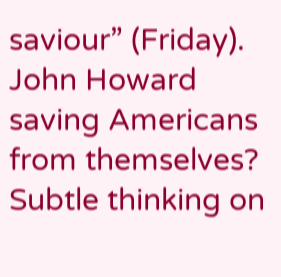saviour” (Friday). John Howard saving Americans from themselves? Subtle thinking on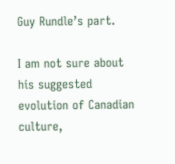Guy Rundle’s part.

I am not sure about his suggested evolution of Canadian culture,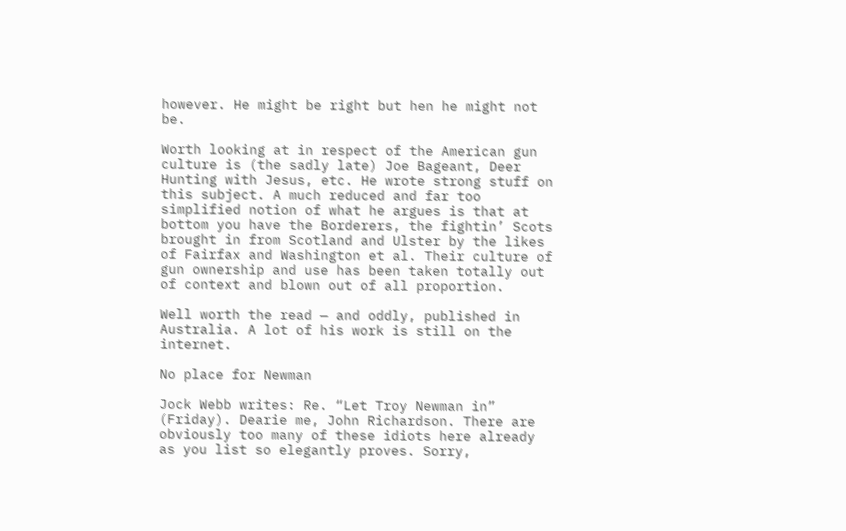however. He might be right but hen he might not be.

Worth looking at in respect of the American gun culture is (the sadly late) Joe Bageant, Deer Hunting with Jesus, etc. He wrote strong stuff on this subject. A much reduced and far too simplified notion of what he argues is that at bottom you have the Borderers, the fightin’ Scots brought in from Scotland and Ulster by the likes of Fairfax and Washington et al. Their culture of gun ownership and use has been taken totally out of context and blown out of all proportion.

Well worth the read — and oddly, published in Australia. A lot of his work is still on the internet.

No place for Newman

Jock Webb writes: Re. “Let Troy Newman in” (Friday). Dearie me, John Richardson. There are obviously too many of these idiots here already as you list so elegantly proves. Sorry,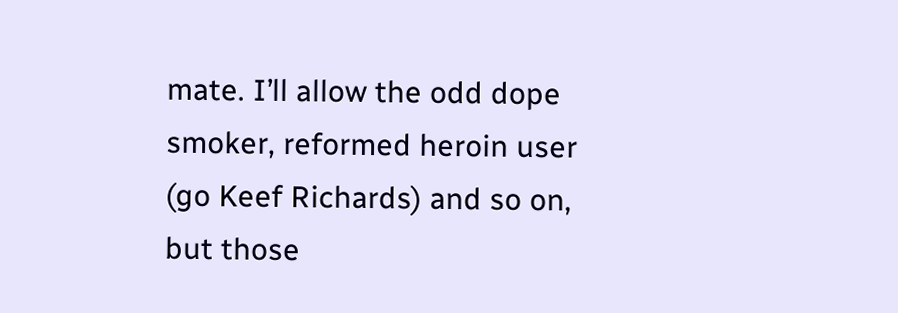mate. I’ll allow the odd dope smoker, reformed heroin user (go Keef Richards) and so on, but those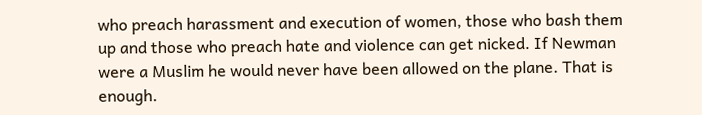who preach harassment and execution of women, those who bash them up and those who preach hate and violence can get nicked. If Newman were a Muslim he would never have been allowed on the plane. That is enough.